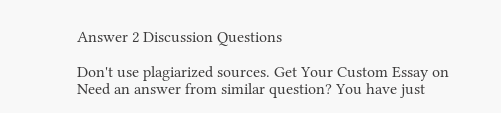Answer 2 Discussion Questions

Don't use plagiarized sources. Get Your Custom Essay on
Need an answer from similar question? You have just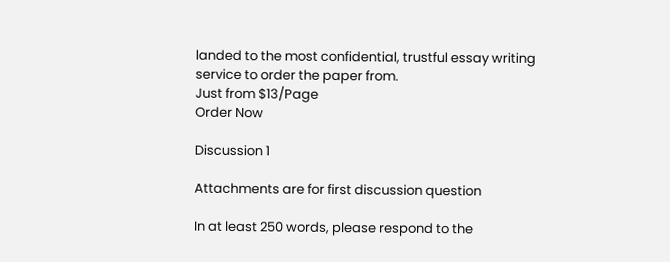landed to the most confidential, trustful essay writing service to order the paper from.
Just from $13/Page
Order Now

Discussion 1

Attachments are for first discussion question

In at least 250 words, please respond to the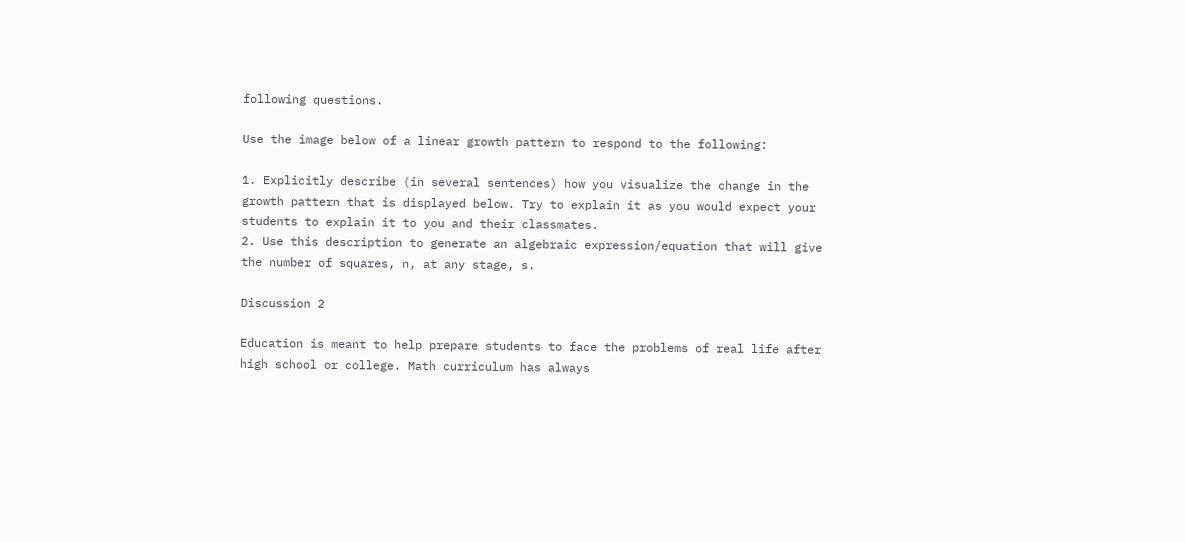following questions.

Use the image below of a linear growth pattern to respond to the following:

1. Explicitly describe (in several sentences) how you visualize the change in the growth pattern that is displayed below. Try to explain it as you would expect your students to explain it to you and their classmates.
2. Use this description to generate an algebraic expression/equation that will give the number of squares, n, at any stage, s.

Discussion 2

Education is meant to help prepare students to face the problems of real life after high school or college. Math curriculum has always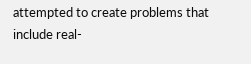attempted to create problems that include real-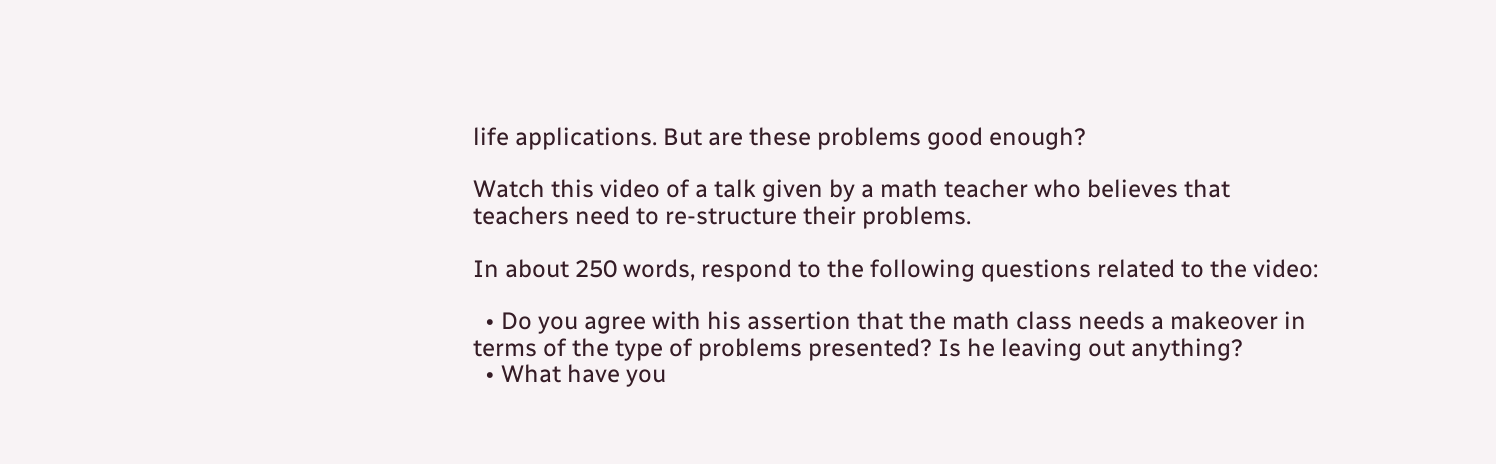life applications. But are these problems good enough?

Watch this video of a talk given by a math teacher who believes that teachers need to re-structure their problems.

In about 250 words, respond to the following questions related to the video:

  • Do you agree with his assertion that the math class needs a makeover in terms of the type of problems presented? Is he leaving out anything?
  • What have you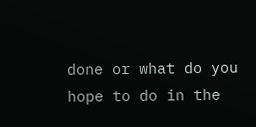done or what do you hope to do in the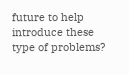future to help introduce these type of problems?